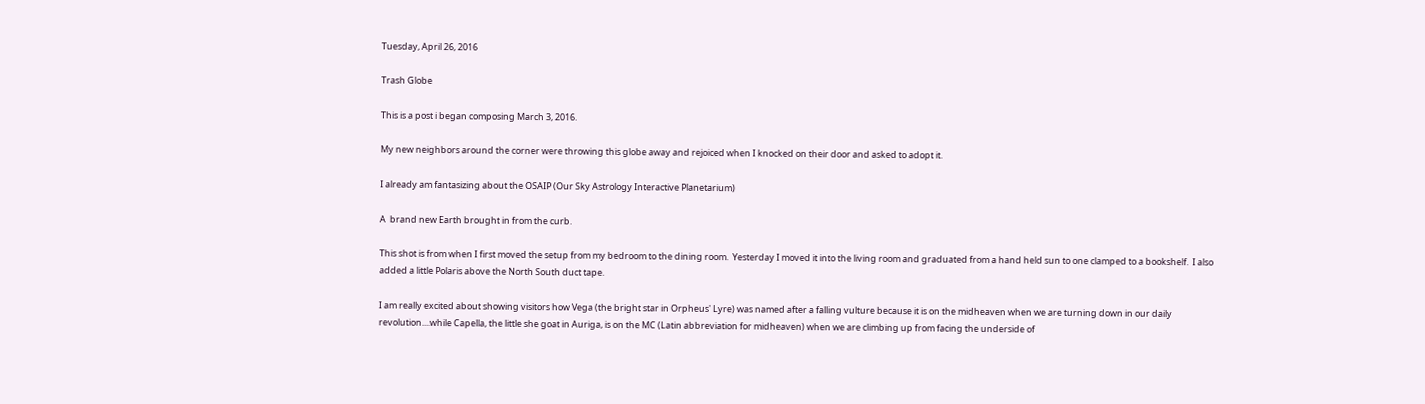Tuesday, April 26, 2016

Trash Globe

This is a post i began composing March 3, 2016.

My new neighbors around the corner were throwing this globe away and rejoiced when I knocked on their door and asked to adopt it.

I already am fantasizing about the OSAIP (Our Sky Astrology Interactive Planetarium)

A  brand new Earth brought in from the curb.

This shot is from when I first moved the setup from my bedroom to the dining room.  Yesterday I moved it into the living room and graduated from a hand held sun to one clamped to a bookshelf.  I also added a little Polaris above the North South duct tape.

I am really excited about showing visitors how Vega (the bright star in Orpheus' Lyre) was named after a falling vulture because it is on the midheaven when we are turning down in our daily revolution....while Capella, the little she goat in Auriga, is on the MC (Latin abbreviation for midheaven) when we are climbing up from facing the underside of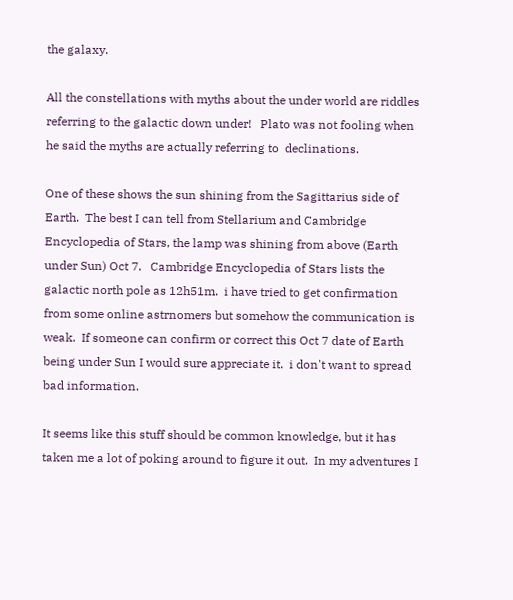the galaxy.

All the constellations with myths about the under world are riddles referring to the galactic down under!   Plato was not fooling when he said the myths are actually referring to  declinations.

One of these shows the sun shining from the Sagittarius side of Earth.  The best I can tell from Stellarium and Cambridge Encyclopedia of Stars, the lamp was shining from above (Earth under Sun) Oct 7.   Cambridge Encyclopedia of Stars lists the galactic north pole as 12h51m.  i have tried to get confirmation from some online astrnomers but somehow the communication is weak.  If someone can confirm or correct this Oct 7 date of Earth being under Sun I would sure appreciate it.  i don't want to spread bad information.

It seems like this stuff should be common knowledge, but it has taken me a lot of poking around to figure it out.  In my adventures I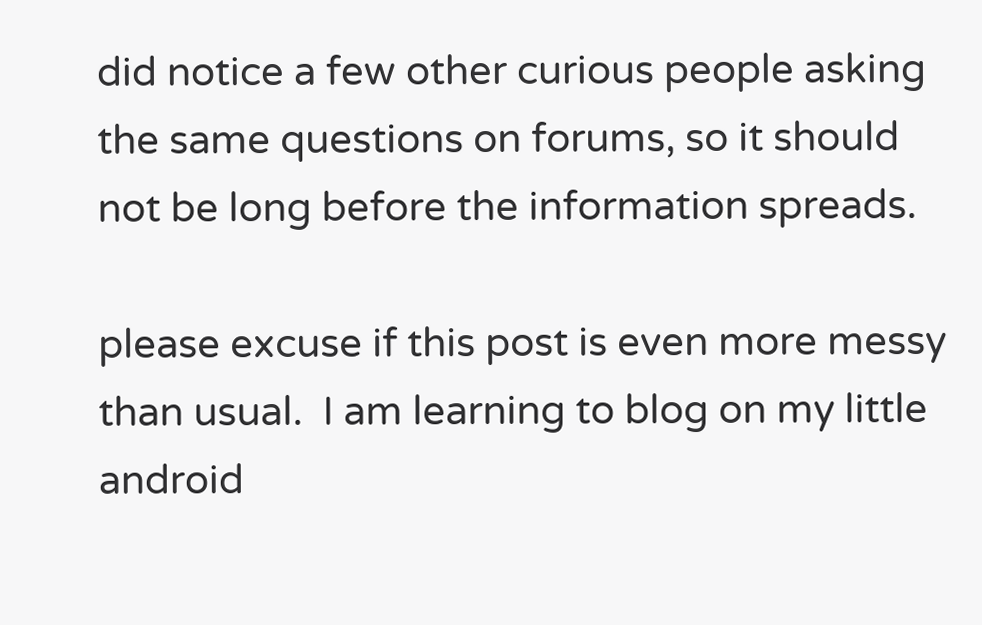did notice a few other curious people asking the same questions on forums, so it should not be long before the information spreads.

please excuse if this post is even more messy than usual.  I am learning to blog on my little android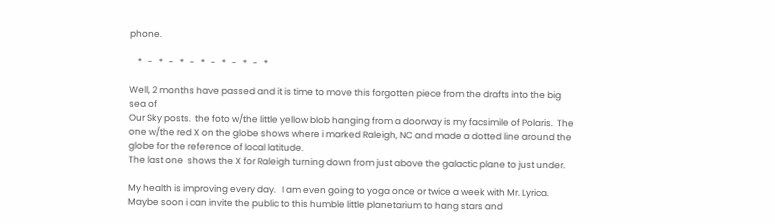phone.

    *   -   *   -   *   -   *   -   *   -   *   -   *

Well, 2 months have passed and it is time to move this forgotten piece from the drafts into the big sea of
Our Sky posts.  the foto w/the little yellow blob hanging from a doorway is my facsimile of Polaris.  The one w/the red X on the globe shows where i marked Raleigh, NC and made a dotted line around the globe for the reference of local latitude.
The last one  shows the X for Raleigh turning down from just above the galactic plane to just under.

My health is improving every day.   I am even going to yoga once or twice a week with Mr. Lyrica.  Maybe soon i can invite the public to this humble little planetarium to hang stars and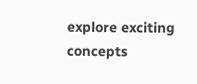explore exciting concepts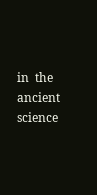in  the ancient science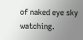of naked eye sky watching.